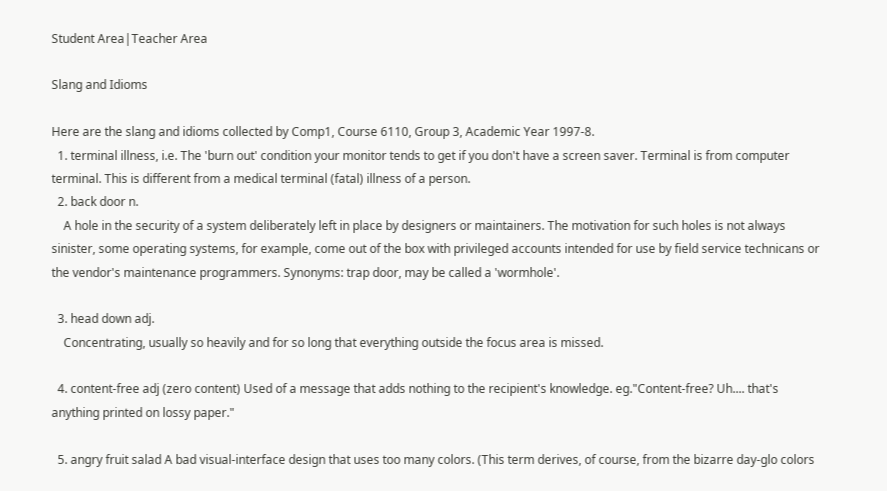Student Area|Teacher Area

Slang and Idioms

Here are the slang and idioms collected by Comp1, Course 6110, Group 3, Academic Year 1997-8.
  1. terminal illness, i.e. The 'burn out' condition your monitor tends to get if you don't have a screen saver. Terminal is from computer terminal. This is different from a medical terminal (fatal) illness of a person.
  2. back door n.
    A hole in the security of a system deliberately left in place by designers or maintainers. The motivation for such holes is not always sinister, some operating systems, for example, come out of the box with privileged accounts intended for use by field service technicans or the vendor's maintenance programmers. Synonyms: trap door, may be called a 'wormhole'.

  3. head down adj.
    Concentrating, usually so heavily and for so long that everything outside the focus area is missed.

  4. content-free adj (zero content) Used of a message that adds nothing to the recipient's knowledge. eg."Content-free? Uh.... that's anything printed on lossy paper."

  5. angry fruit salad A bad visual-interface design that uses too many colors. (This term derives, of course, from the bizarre day-glo colors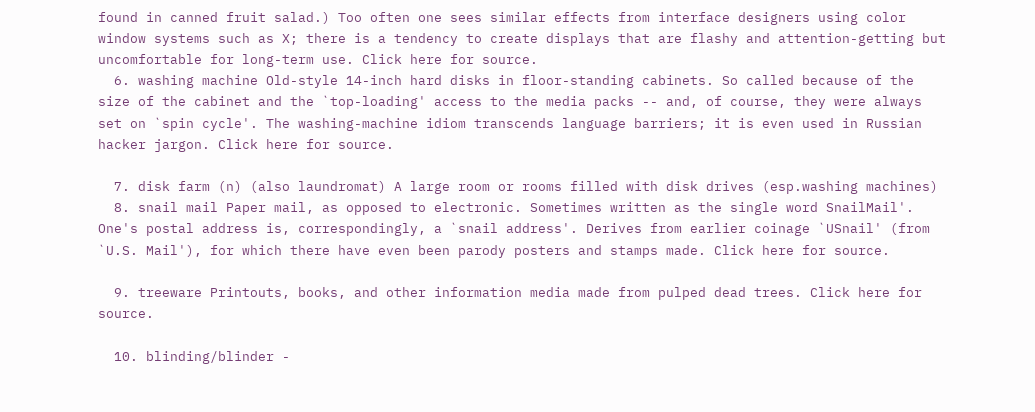found in canned fruit salad.) Too often one sees similar effects from interface designers using color window systems such as X; there is a tendency to create displays that are flashy and attention-getting but uncomfortable for long-term use. Click here for source.
  6. washing machine Old-style 14-inch hard disks in floor-standing cabinets. So called because of the size of the cabinet and the `top-loading' access to the media packs -- and, of course, they were always set on `spin cycle'. The washing-machine idiom transcends language barriers; it is even used in Russian hacker jargon. Click here for source.

  7. disk farm (n) (also laundromat) A large room or rooms filled with disk drives (esp.washing machines)
  8. snail mail Paper mail, as opposed to electronic. Sometimes written as the single word SnailMail'. One's postal address is, correspondingly, a `snail address'. Derives from earlier coinage `USnail' (from `U.S. Mail'), for which there have even been parody posters and stamps made. Click here for source.

  9. treeware Printouts, books, and other information media made from pulped dead trees. Click here for source.

  10. blinding/blinder -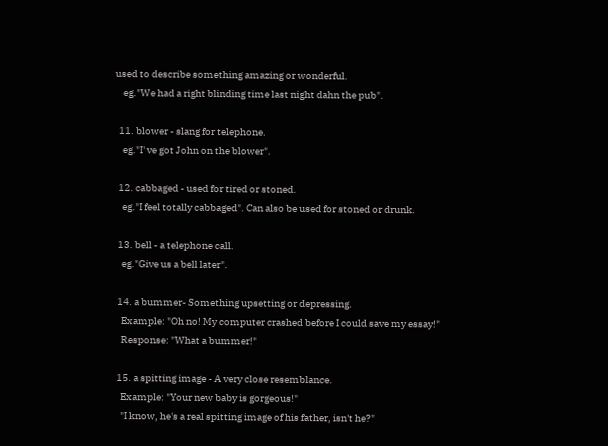used to describe something amazing or wonderful.
    eg."We had a right blinding time last night dahn the pub".

  11. blower - slang for telephone.
    eg."I' ve got John on the blower".

  12. cabbaged - used for tired or stoned.
    eg."I feel totally cabbaged". Can also be used for stoned or drunk.

  13. bell - a telephone call.
    eg."Give us a bell later".

  14. a bummer- Something upsetting or depressing.
    Example: "Oh no! My computer crashed before I could save my essay!"
    Response: "What a bummer!"

  15. a spitting image - A very close resemblance.
    Example: "Your new baby is gorgeous!"
    "I know, he's a real spitting image of his father, isn't he?"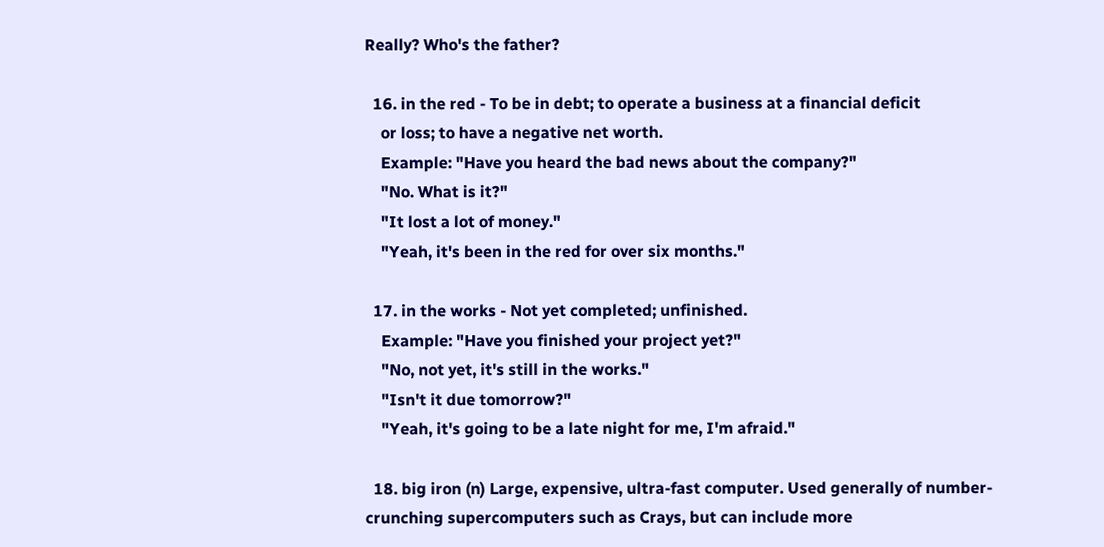Really? Who's the father?

  16. in the red - To be in debt; to operate a business at a financial deficit
    or loss; to have a negative net worth.
    Example: "Have you heard the bad news about the company?"
    "No. What is it?"
    "It lost a lot of money."
    "Yeah, it's been in the red for over six months."

  17. in the works - Not yet completed; unfinished.
    Example: "Have you finished your project yet?"
    "No, not yet, it's still in the works."
    "Isn't it due tomorrow?"
    "Yeah, it's going to be a late night for me, I'm afraid."

  18. big iron (n) Large, expensive, ultra-fast computer. Used generally of number-crunching supercomputers such as Crays, but can include more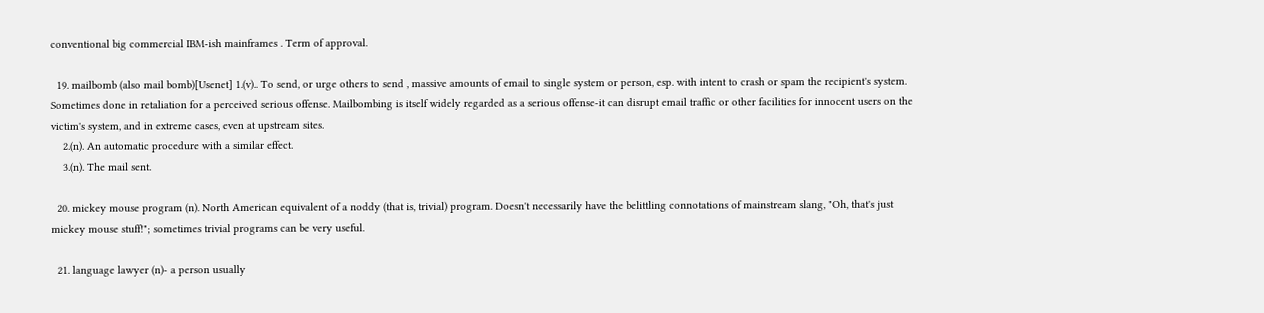conventional big commercial IBM-ish mainframes . Term of approval.

  19. mailbomb (also mail bomb)[Usenet] 1.(v).. To send, or urge others to send , massive amounts of email to single system or person, esp. with intent to crash or spam the recipient's system. Sometimes done in retaliation for a perceived serious offense. Mailbombing is itself widely regarded as a serious offense-it can disrupt email traffic or other facilities for innocent users on the victim's system, and in extreme cases, even at upstream sites.
    2.(n). An automatic procedure with a similar effect.
    3.(n). The mail sent.

  20. mickey mouse program (n). North American equivalent of a noddy (that is, trivial) program. Doesn't necessarily have the belittling connotations of mainstream slang, "Oh, that's just mickey mouse stuff!"; sometimes trivial programs can be very useful.

  21. language lawyer (n)- a person usually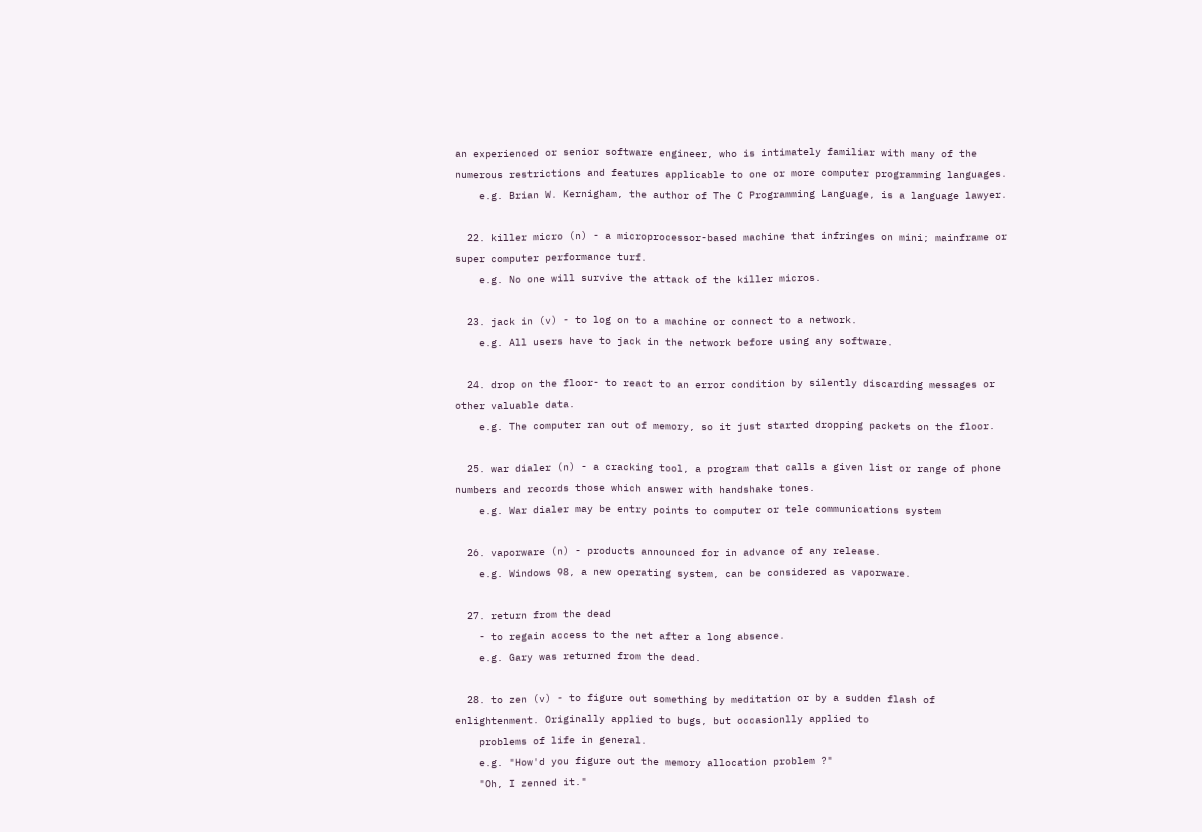an experienced or senior software engineer, who is intimately familiar with many of the numerous restrictions and features applicable to one or more computer programming languages.
    e.g. Brian W. Kernigham, the author of The C Programming Language, is a language lawyer.

  22. killer micro (n) - a microprocessor-based machine that infringes on mini; mainframe or super computer performance turf.
    e.g. No one will survive the attack of the killer micros.

  23. jack in (v) - to log on to a machine or connect to a network.
    e.g. All users have to jack in the network before using any software.

  24. drop on the floor- to react to an error condition by silently discarding messages or other valuable data.
    e.g. The computer ran out of memory, so it just started dropping packets on the floor.

  25. war dialer (n) - a cracking tool, a program that calls a given list or range of phone numbers and records those which answer with handshake tones.
    e.g. War dialer may be entry points to computer or tele communications system

  26. vaporware (n) - products announced for in advance of any release.
    e.g. Windows 98, a new operating system, can be considered as vaporware.

  27. return from the dead
    - to regain access to the net after a long absence.
    e.g. Gary was returned from the dead.

  28. to zen (v) - to figure out something by meditation or by a sudden flash of enlightenment. Originally applied to bugs, but occasionlly applied to
    problems of life in general.
    e.g. "How'd you figure out the memory allocation problem ?"
    "Oh, I zenned it."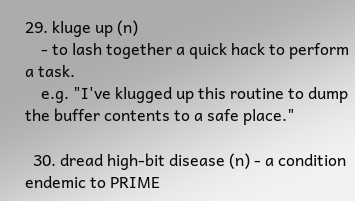29. kluge up (n)
    - to lash together a quick hack to perform a task.
    e.g. "I've klugged up this routine to dump the buffer contents to a safe place."

  30. dread high-bit disease (n) - a condition endemic to PRIME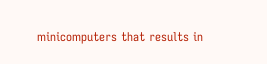minicomputers that results in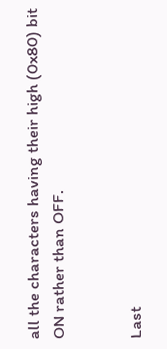all the characters having their high (0x80) bit ON rather than OFF.


Last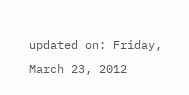updated on: Friday, March 23, 2012